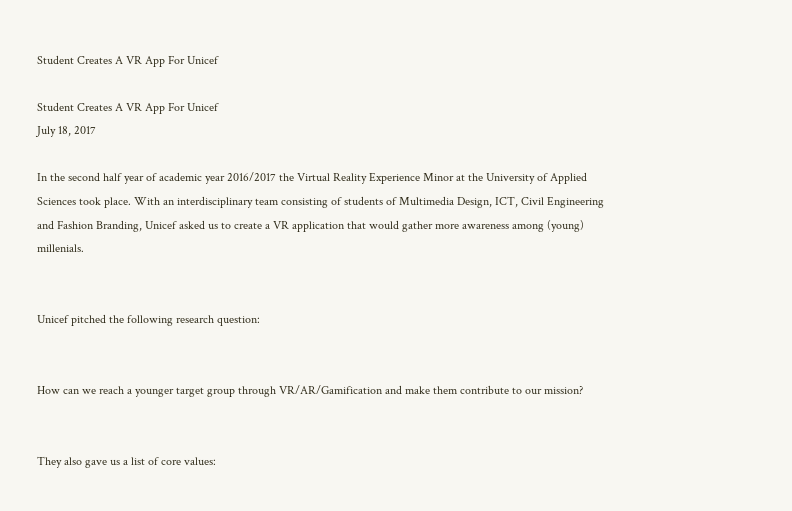Student Creates A VR App For Unicef

Student Creates A VR App For Unicef
July 18, 2017

In the second half year of academic year 2016/2017 the Virtual Reality Experience Minor at the University of Applied Sciences took place. With an interdisciplinary team consisting of students of Multimedia Design, ICT, Civil Engineering and Fashion Branding, Unicef asked us to create a VR application that would gather more awareness among (young) millenials.


Unicef pitched the following research question:


How can we reach a younger target group through VR/AR/Gamification and make them contribute to our mission?


They also gave us a list of core values: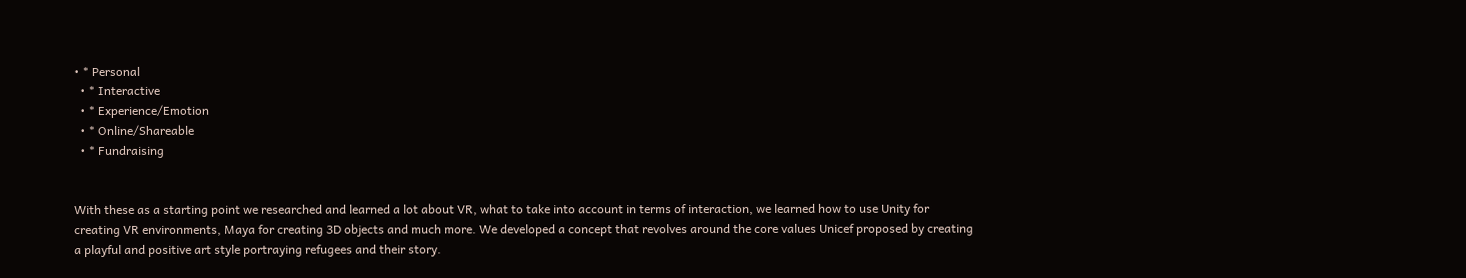• * Personal
  • * Interactive
  • * Experience/Emotion
  • * Online/Shareable
  • * Fundraising


With these as a starting point we researched and learned a lot about VR, what to take into account in terms of interaction, we learned how to use Unity for creating VR environments, Maya for creating 3D objects and much more. We developed a concept that revolves around the core values Unicef proposed by creating a playful and positive art style portraying refugees and their story.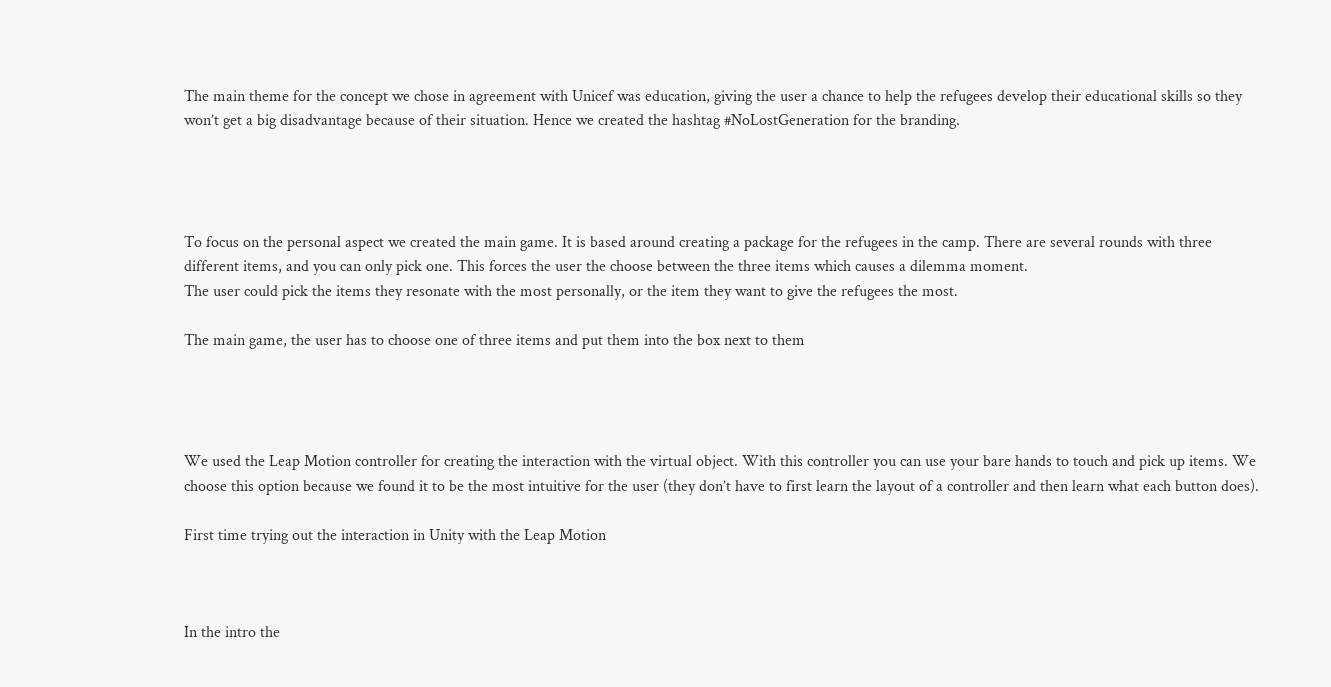The main theme for the concept we chose in agreement with Unicef was education, giving the user a chance to help the refugees develop their educational skills so they won’t get a big disadvantage because of their situation. Hence we created the hashtag #NoLostGeneration for the branding.




To focus on the personal aspect we created the main game. It is based around creating a package for the refugees in the camp. There are several rounds with three different items, and you can only pick one. This forces the user the choose between the three items which causes a dilemma moment.
The user could pick the items they resonate with the most personally, or the item they want to give the refugees the most.

The main game, the user has to choose one of three items and put them into the box next to them




We used the Leap Motion controller for creating the interaction with the virtual object. With this controller you can use your bare hands to touch and pick up items. We choose this option because we found it to be the most intuitive for the user (they don’t have to first learn the layout of a controller and then learn what each button does).

First time trying out the interaction in Unity with the Leap Motion



In the intro the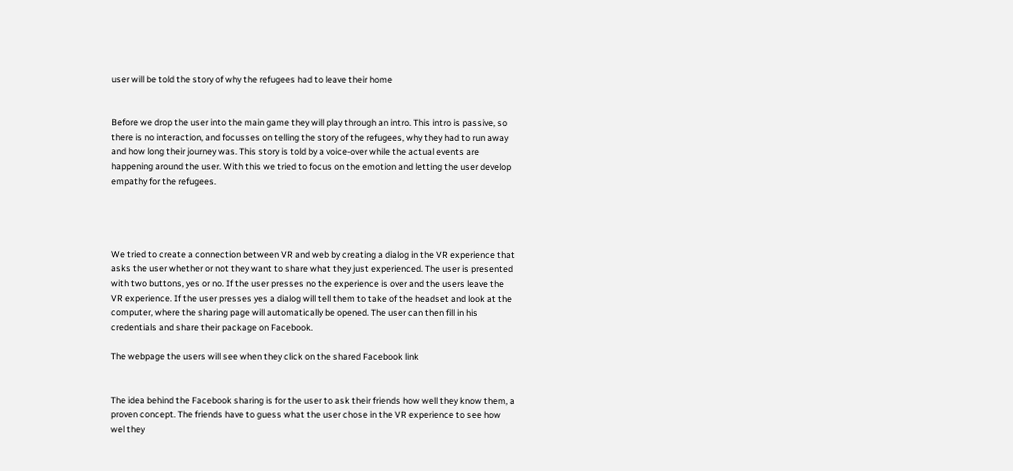user will be told the story of why the refugees had to leave their home


Before we drop the user into the main game they will play through an intro. This intro is passive, so there is no interaction, and focusses on telling the story of the refugees, why they had to run away and how long their journey was. This story is told by a voice-over while the actual events are happening around the user. With this we tried to focus on the emotion and letting the user develop empathy for the refugees.




We tried to create a connection between VR and web by creating a dialog in the VR experience that asks the user whether or not they want to share what they just experienced. The user is presented with two buttons, yes or no. If the user presses no the experience is over and the users leave the VR experience. If the user presses yes a dialog will tell them to take of the headset and look at the computer, where the sharing page will automatically be opened. The user can then fill in his credentials and share their package on Facebook.

The webpage the users will see when they click on the shared Facebook link


The idea behind the Facebook sharing is for the user to ask their friends how well they know them, a proven concept. The friends have to guess what the user chose in the VR experience to see how wel they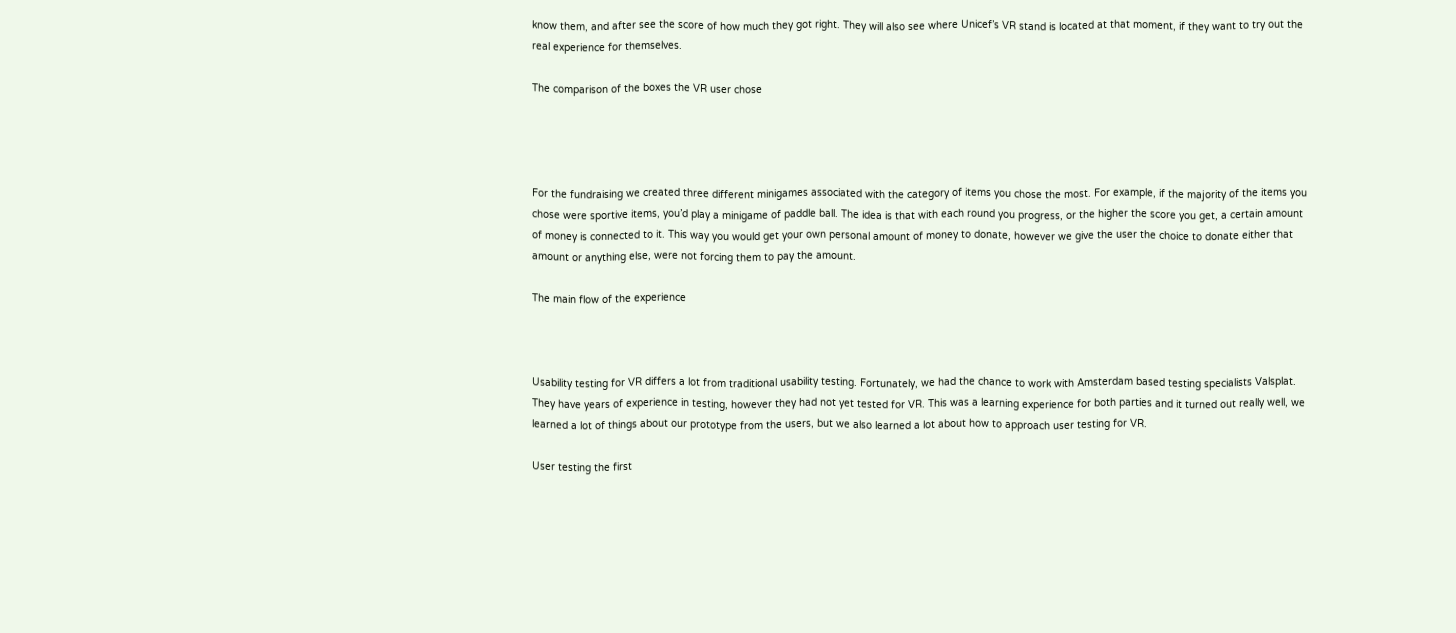know them, and after see the score of how much they got right. They will also see where Unicef’s VR stand is located at that moment, if they want to try out the real experience for themselves.

The comparison of the boxes the VR user chose




For the fundraising we created three different minigames associated with the category of items you chose the most. For example, if the majority of the items you chose were sportive items, you’d play a minigame of paddle ball. The idea is that with each round you progress, or the higher the score you get, a certain amount of money is connected to it. This way you would get your own personal amount of money to donate, however we give the user the choice to donate either that amount or anything else, were not forcing them to pay the amount.

The main flow of the experience



Usability testing for VR differs a lot from traditional usability testing. Fortunately, we had the chance to work with Amsterdam based testing specialists Valsplat. They have years of experience in testing, however they had not yet tested for VR. This was a learning experience for both parties and it turned out really well, we learned a lot of things about our prototype from the users, but we also learned a lot about how to approach user testing for VR.

User testing the first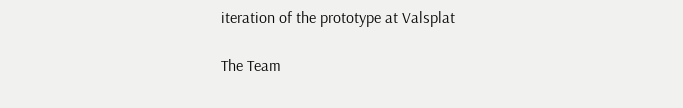iteration of the prototype at Valsplat

The Team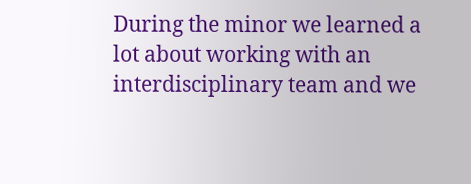During the minor we learned a lot about working with an interdisciplinary team and we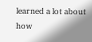learned a lot about how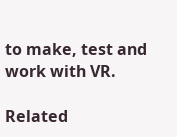to make, test and work with VR.

Related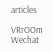articles

VRrOOm Wechat